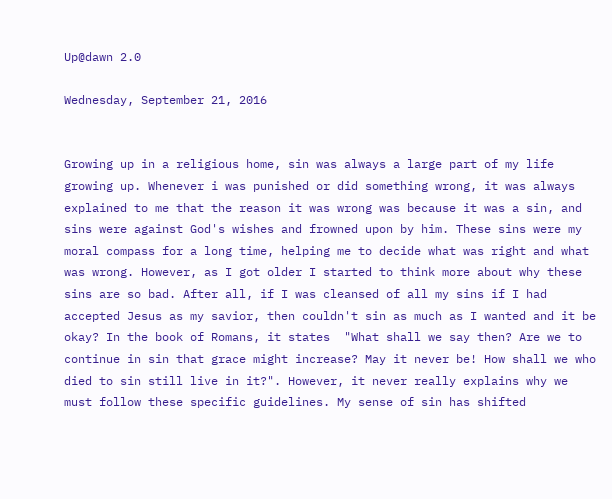Up@dawn 2.0

Wednesday, September 21, 2016


Growing up in a religious home, sin was always a large part of my life growing up. Whenever i was punished or did something wrong, it was always explained to me that the reason it was wrong was because it was a sin, and sins were against God's wishes and frowned upon by him. These sins were my moral compass for a long time, helping me to decide what was right and what was wrong. However, as I got older I started to think more about why these sins are so bad. After all, if I was cleansed of all my sins if I had accepted Jesus as my savior, then couldn't sin as much as I wanted and it be okay? In the book of Romans, it states  "What shall we say then? Are we to continue in sin that grace might increase? May it never be! How shall we who died to sin still live in it?". However, it never really explains why we must follow these specific guidelines. My sense of sin has shifted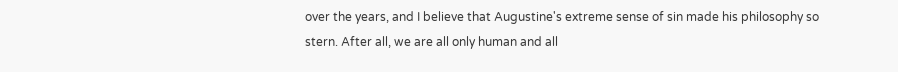over the years, and I believe that Augustine's extreme sense of sin made his philosophy so stern. After all, we are all only human and all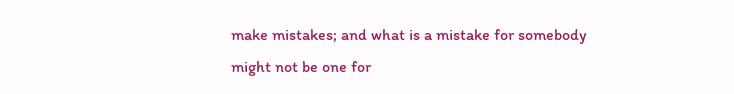make mistakes; and what is a mistake for somebody might not be one for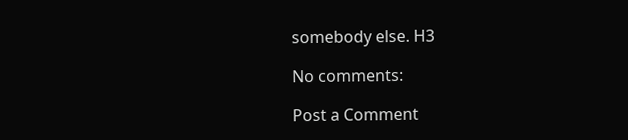somebody else. H3

No comments:

Post a Comment